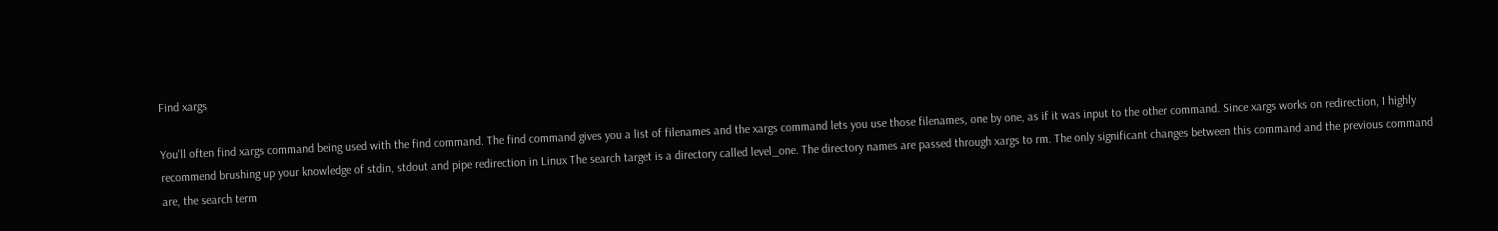Find xargs

You'll often find xargs command being used with the find command. The find command gives you a list of filenames and the xargs command lets you use those filenames, one by one, as if it was input to the other command. Since xargs works on redirection, I highly recommend brushing up your knowledge of stdin, stdout and pipe redirection in Linux The search target is a directory called level_one. The directory names are passed through xargs to rm. The only significant changes between this command and the previous command are, the search term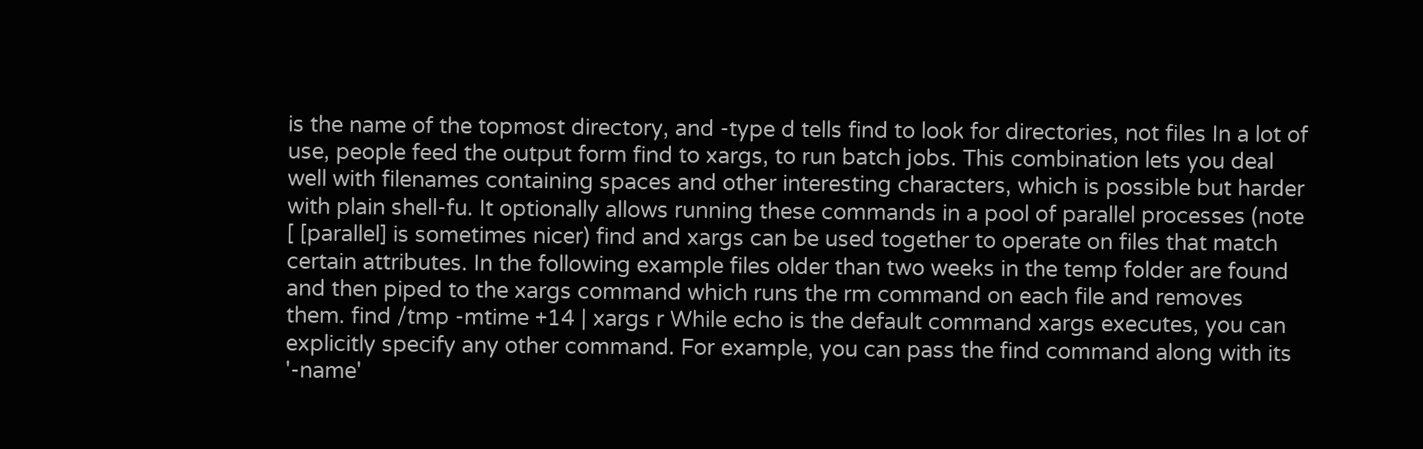is the name of the topmost directory, and -type d tells find to look for directories, not files In a lot of use, people feed the output form find to xargs, to run batch jobs. This combination lets you deal well with filenames containing spaces and other interesting characters, which is possible but harder with plain shell-fu. It optionally allows running these commands in a pool of parallel processes (note [ [parallel] is sometimes nicer) find and xargs can be used together to operate on files that match certain attributes. In the following example files older than two weeks in the temp folder are found and then piped to the xargs command which runs the rm command on each file and removes them. find /tmp -mtime +14 | xargs r While echo is the default command xargs executes, you can explicitly specify any other command. For example, you can pass the find command along with its '-name'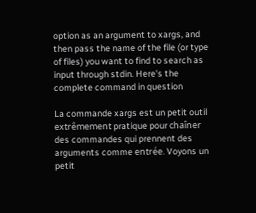option as an argument to xargs, and then pass the name of the file (or type of files) you want to find to search as input through stdin. Here's the complete command in question

La commande xargs est un petit outil extrêmement pratique pour chaîner des commandes qui prennent des arguments comme entrée. Voyons un petit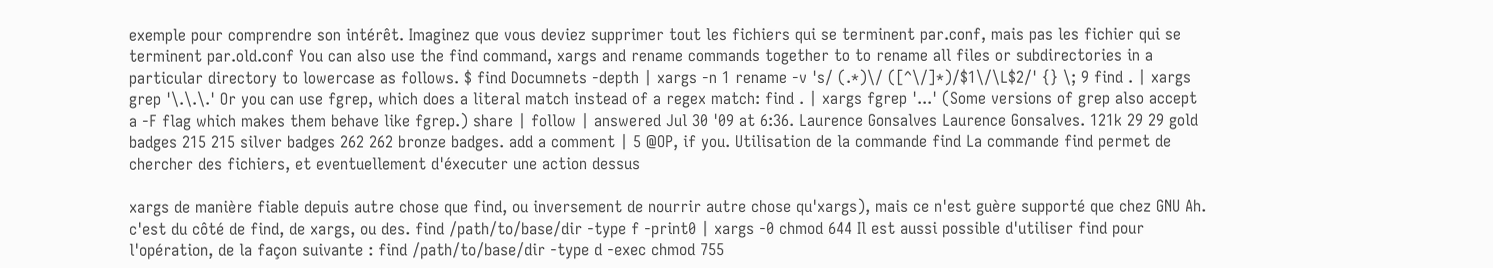exemple pour comprendre son intérêt. Imaginez que vous deviez supprimer tout les fichiers qui se terminent par.conf, mais pas les fichier qui se terminent par.old.conf You can also use the find command, xargs and rename commands together to to rename all files or subdirectories in a particular directory to lowercase as follows. $ find Documnets -depth | xargs -n 1 rename -v 's/ (.*)\/ ([^\/]*)/$1\/\L$2/' {} \; 9 find . | xargs grep '\.\.\.' Or you can use fgrep, which does a literal match instead of a regex match: find . | xargs fgrep '...' (Some versions of grep also accept a -F flag which makes them behave like fgrep.) share | follow | answered Jul 30 '09 at 6:36. Laurence Gonsalves Laurence Gonsalves. 121k 29 29 gold badges 215 215 silver badges 262 262 bronze badges. add a comment | 5 @OP, if you. Utilisation de la commande find La commande find permet de chercher des fichiers, et eventuellement d'éxecuter une action dessus

xargs de manière fiable depuis autre chose que find, ou inversement de nourrir autre chose qu'xargs), mais ce n'est guère supporté que chez GNU Ah. c'est du côté de find, de xargs, ou des. find /path/to/base/dir -type f -print0 | xargs -0 chmod 644 Il est aussi possible d'utiliser find pour l'opération, de la façon suivante : find /path/to/base/dir -type d -exec chmod 755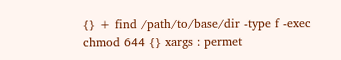{} + find /path/to/base/dir -type f -exec chmod 644 {} xargs : permet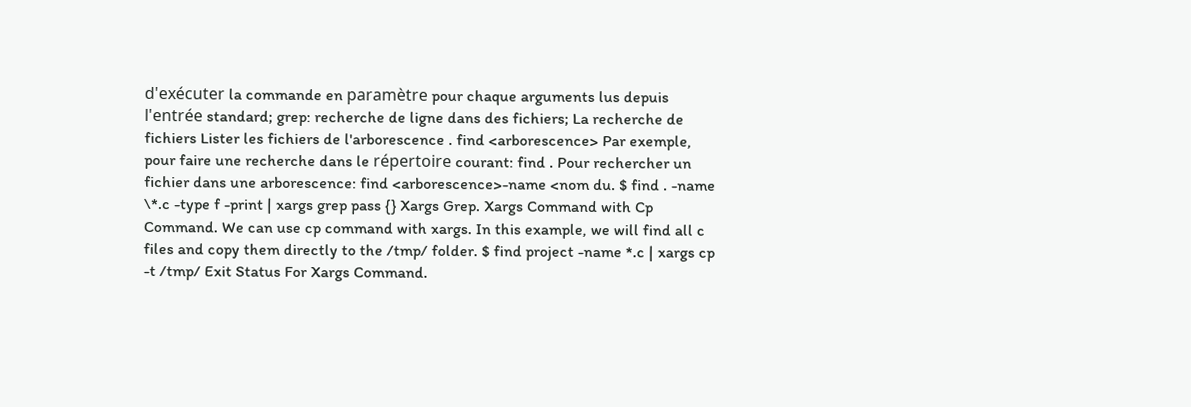d'exécuter la commande en paramètre pour chaque arguments lus depuis l'entrée standard; grep: recherche de ligne dans des fichiers; La recherche de fichiers Lister les fichiers de l'arborescence . find <arborescence> Par exemple, pour faire une recherche dans le répertoire courant: find . Pour rechercher un fichier dans une arborescence: find <arborescence>-name <nom du. $ find . -name \*.c -type f -print | xargs grep pass {} Xargs Grep. Xargs Command with Cp Command. We can use cp command with xargs. In this example, we will find all c files and copy them directly to the /tmp/ folder. $ find project -name *.c | xargs cp -t /tmp/ Exit Status For Xargs Command.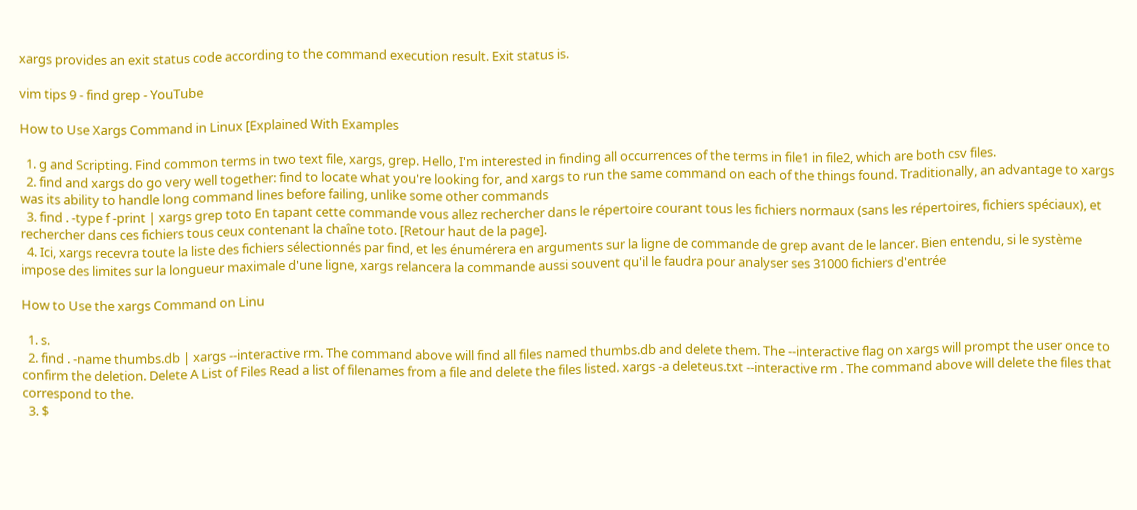xargs provides an exit status code according to the command execution result. Exit status is.

vim tips 9 - find grep - YouTube

How to Use Xargs Command in Linux [Explained With Examples

  1. g and Scripting. Find common terms in two text file, xargs, grep. Hello, I'm interested in finding all occurrences of the terms in file1 in file2, which are both csv files.
  2. find and xargs do go very well together: find to locate what you're looking for, and xargs to run the same command on each of the things found. Traditionally, an advantage to xargs was its ability to handle long command lines before failing, unlike some other commands
  3. find . -type f -print | xargs grep toto En tapant cette commande vous allez rechercher dans le répertoire courant tous les fichiers normaux (sans les répertoires, fichiers spéciaux), et rechercher dans ces fichiers tous ceux contenant la chaîne toto. [Retour haut de la page].
  4. Ici, xargs recevra toute la liste des fichiers sélectionnés par find, et les énumérera en arguments sur la ligne de commande de grep avant de le lancer. Bien entendu, si le système impose des limites sur la longueur maximale d'une ligne, xargs relancera la commande aussi souvent qu'il le faudra pour analyser ses 31000 fichiers d'entrée

How to Use the xargs Command on Linu

  1. s.
  2. find . -name thumbs.db | xargs --interactive rm. The command above will find all files named thumbs.db and delete them. The --interactive flag on xargs will prompt the user once to confirm the deletion. Delete A List of Files Read a list of filenames from a file and delete the files listed. xargs -a deleteus.txt --interactive rm . The command above will delete the files that correspond to the.
  3. $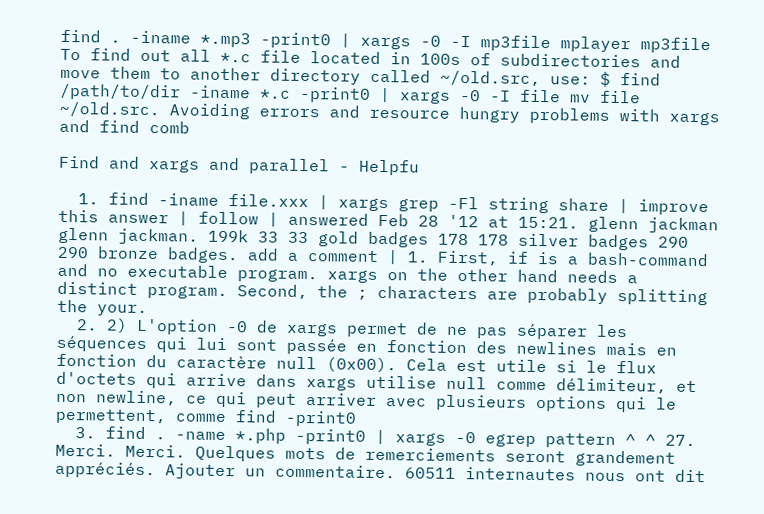find . -iname *.mp3 -print0 | xargs -0 -I mp3file mplayer mp3file To find out all *.c file located in 100s of subdirectories and move them to another directory called ~/old.src, use: $ find /path/to/dir -iname *.c -print0 | xargs -0 -I file mv file ~/old.src. Avoiding errors and resource hungry problems with xargs and find comb

Find and xargs and parallel - Helpfu

  1. find -iname file.xxx | xargs grep -Fl string share | improve this answer | follow | answered Feb 28 '12 at 15:21. glenn jackman glenn jackman. 199k 33 33 gold badges 178 178 silver badges 290 290 bronze badges. add a comment | 1. First, if is a bash-command and no executable program. xargs on the other hand needs a distinct program. Second, the ; characters are probably splitting the your.
  2. 2) L'option -0 de xargs permet de ne pas séparer les séquences qui lui sont passée en fonction des newlines mais en fonction du caractère null (0x00). Cela est utile si le flux d'octets qui arrive dans xargs utilise null comme délimiteur, et non newline, ce qui peut arriver avec plusieurs options qui le permettent, comme find -print0
  3. find . -name *.php -print0 | xargs -0 egrep pattern ^ ^ 27. Merci. Merci. Quelques mots de remerciements seront grandement appréciés. Ajouter un commentaire. 60511 internautes nous ont dit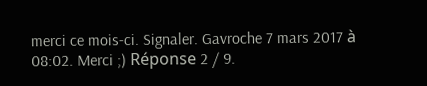merci ce mois-ci. Signaler. Gavroche 7 mars 2017 à 08:02. Merci ;) Réponse 2 / 9.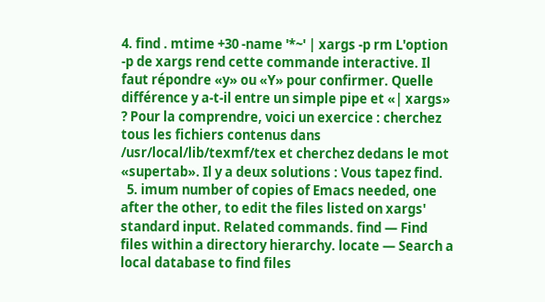4. find . mtime +30 -name '*~' | xargs -p rm L'option -p de xargs rend cette commande interactive. Il faut répondre «y» ou «Y» pour confirmer. Quelle différence y a-t-il entre un simple pipe et «| xargs» ? Pour la comprendre, voici un exercice : cherchez tous les fichiers contenus dans /usr/local/lib/texmf/tex et cherchez dedans le mot «supertab». Il y a deux solutions : Vous tapez find.
  5. imum number of copies of Emacs needed, one after the other, to edit the files listed on xargs' standard input. Related commands. find — Find files within a directory hierarchy. locate — Search a local database to find files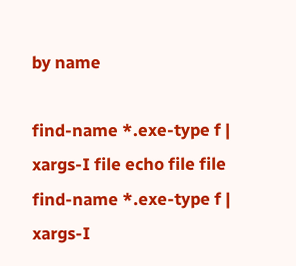by name

find-name *.exe-type f | xargs-I file echo file file find-name *.exe-type f | xargs-I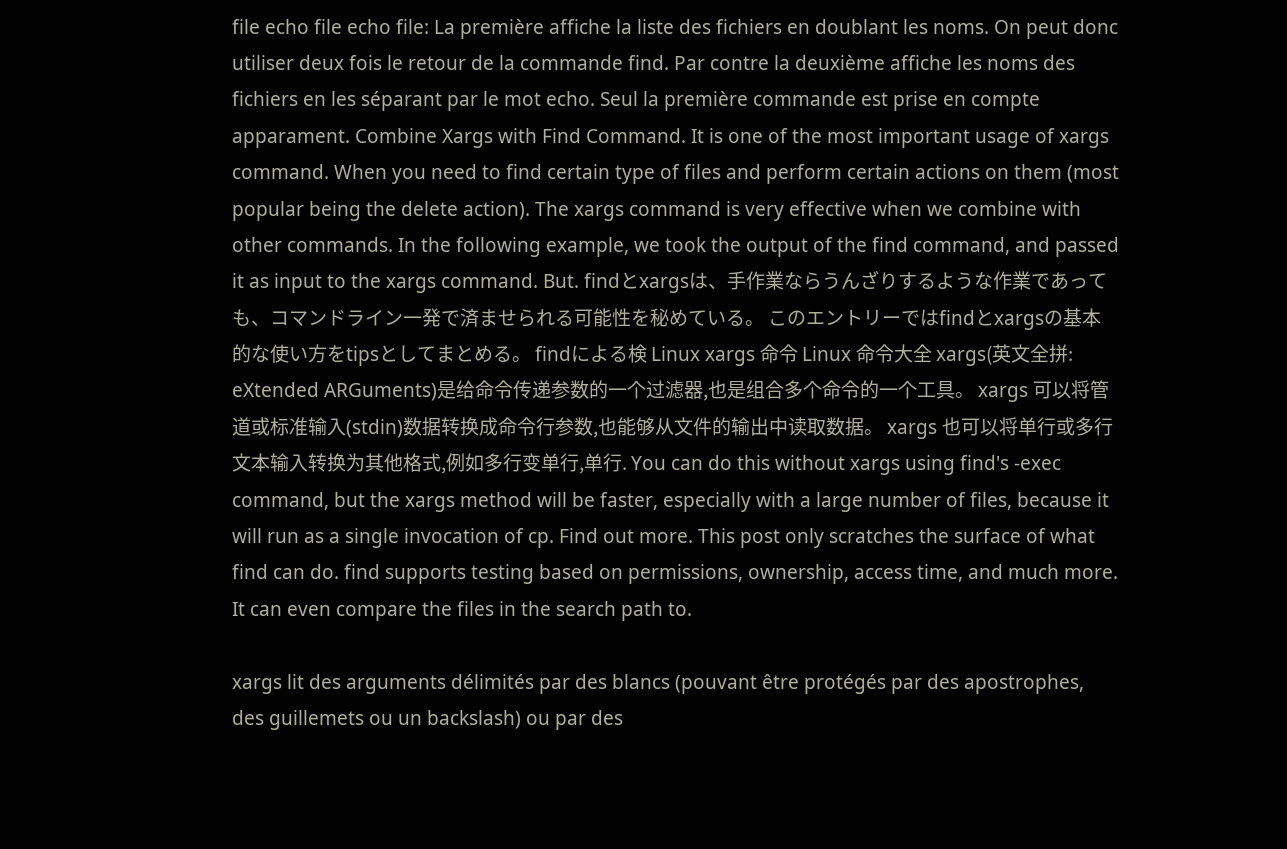file echo file echo file: La première affiche la liste des fichiers en doublant les noms. On peut donc utiliser deux fois le retour de la commande find. Par contre la deuxième affiche les noms des fichiers en les séparant par le mot echo. Seul la première commande est prise en compte apparament. Combine Xargs with Find Command. It is one of the most important usage of xargs command. When you need to find certain type of files and perform certain actions on them (most popular being the delete action). The xargs command is very effective when we combine with other commands. In the following example, we took the output of the find command, and passed it as input to the xargs command. But. findとxargsは、手作業ならうんざりするような作業であっても、コマンドライン一発で済ませられる可能性を秘めている。 このエントリーではfindとxargsの基本的な使い方をtipsとしてまとめる。 findによる検 Linux xargs 命令 Linux 命令大全 xargs(英文全拼: eXtended ARGuments)是给命令传递参数的一个过滤器,也是组合多个命令的一个工具。 xargs 可以将管道或标准输入(stdin)数据转换成命令行参数,也能够从文件的输出中读取数据。 xargs 也可以将单行或多行文本输入转换为其他格式,例如多行变单行,单行. You can do this without xargs using find's -exec command, but the xargs method will be faster, especially with a large number of files, because it will run as a single invocation of cp. Find out more. This post only scratches the surface of what find can do. find supports testing based on permissions, ownership, access time, and much more. It can even compare the files in the search path to.

xargs lit des arguments délimités par des blancs (pouvant être protégés par des apostrophes, des guillemets ou un backslash) ou par des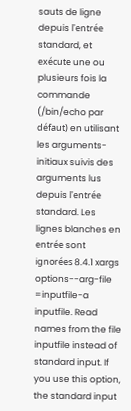sauts de ligne depuis l'entrée standard, et exécute une ou plusieurs fois la commande (/bin/echo par défaut) en utilisant les arguments-initiaux suivis des arguments lus depuis l'entrée standard. Les lignes blanches en entrée sont ignorées 8.4.1 xargs options--arg-file =inputfile-a inputfile. Read names from the file inputfile instead of standard input. If you use this option, the standard input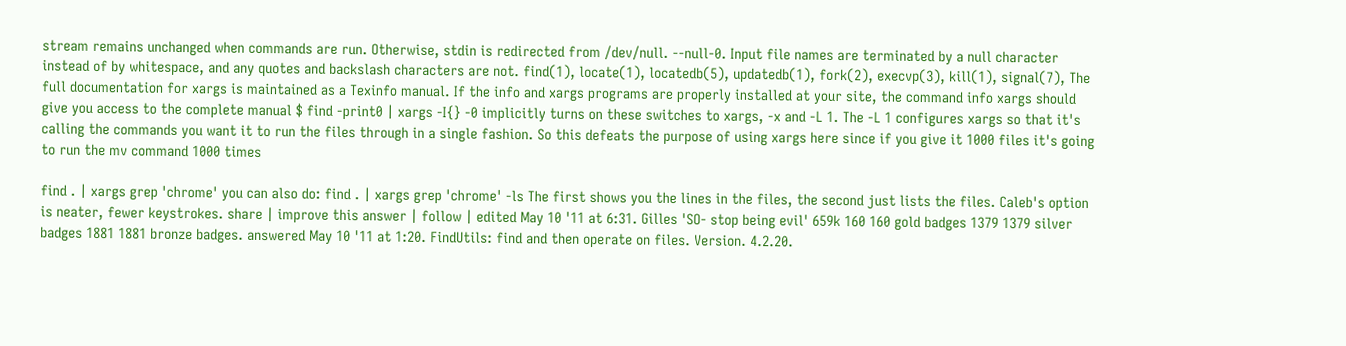stream remains unchanged when commands are run. Otherwise, stdin is redirected from /dev/null. --null-0. Input file names are terminated by a null character instead of by whitespace, and any quotes and backslash characters are not. find(1), locate(1), locatedb(5), updatedb(1), fork(2), execvp(3), kill(1), signal(7), The full documentation for xargs is maintained as a Texinfo manual. If the info and xargs programs are properly installed at your site, the command info xargs should give you access to the complete manual $ find -print0 | xargs -I{} -0 implicitly turns on these switches to xargs, -x and -L 1. The -L 1 configures xargs so that it's calling the commands you want it to run the files through in a single fashion. So this defeats the purpose of using xargs here since if you give it 1000 files it's going to run the mv command 1000 times

find . | xargs grep 'chrome' you can also do: find . | xargs grep 'chrome' -ls The first shows you the lines in the files, the second just lists the files. Caleb's option is neater, fewer keystrokes. share | improve this answer | follow | edited May 10 '11 at 6:31. Gilles 'SO- stop being evil' 659k 160 160 gold badges 1379 1379 silver badges 1881 1881 bronze badges. answered May 10 '11 at 1:20. FindUtils: find and then operate on files. Version. 4.2.20.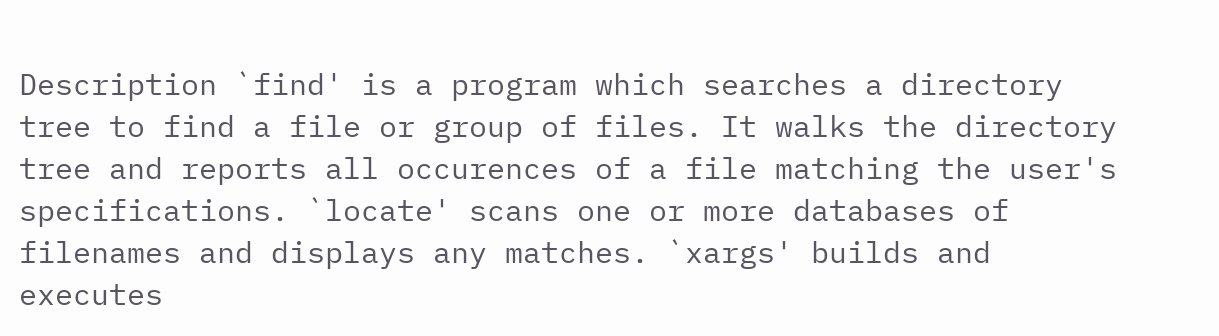Description `find' is a program which searches a directory tree to find a file or group of files. It walks the directory tree and reports all occurences of a file matching the user's specifications. `locate' scans one or more databases of filenames and displays any matches. `xargs' builds and executes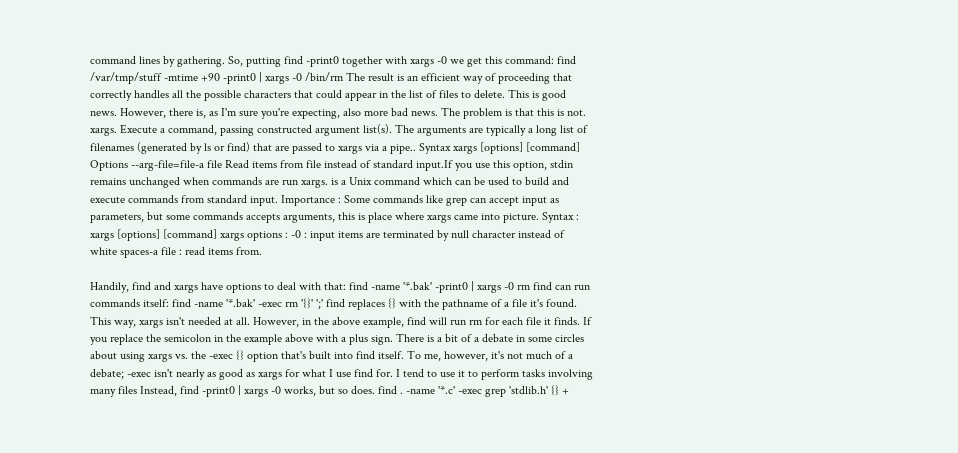command lines by gathering. So, putting find -print0 together with xargs -0 we get this command: find /var/tmp/stuff -mtime +90 -print0 | xargs -0 /bin/rm The result is an efficient way of proceeding that correctly handles all the possible characters that could appear in the list of files to delete. This is good news. However, there is, as I'm sure you're expecting, also more bad news. The problem is that this is not. xargs. Execute a command, passing constructed argument list(s). The arguments are typically a long list of filenames (generated by ls or find) that are passed to xargs via a pipe.. Syntax xargs [options] [command] Options --arg-file=file-a file Read items from file instead of standard input.If you use this option, stdin remains unchanged when commands are run xargs. is a Unix command which can be used to build and execute commands from standard input. Importance : Some commands like grep can accept input as parameters, but some commands accepts arguments, this is place where xargs came into picture. Syntax : xargs [options] [command] xargs options : -0 : input items are terminated by null character instead of white spaces-a file : read items from.

Handily, find and xargs have options to deal with that: find -name '*.bak' -print0 | xargs -0 rm find can run commands itself: find -name '*.bak' -exec rm '{}' ';' find replaces {} with the pathname of a file it's found. This way, xargs isn't needed at all. However, in the above example, find will run rm for each file it finds. If you replace the semicolon in the example above with a plus sign. There is a bit of a debate in some circles about using xargs vs. the -exec {} option that's built into find itself. To me, however, it's not much of a debate; -exec isn't nearly as good as xargs for what I use find for. I tend to use it to perform tasks involving many files Instead, find -print0 | xargs -0 works, but so does. find . -name '*.c' -exec grep 'stdlib.h' {} +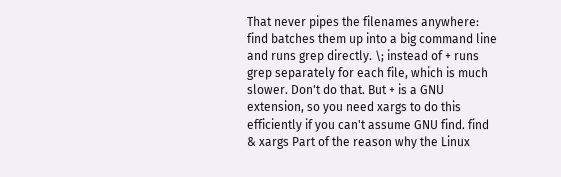That never pipes the filenames anywhere: find batches them up into a big command line and runs grep directly. \; instead of + runs grep separately for each file, which is much slower. Don't do that. But + is a GNU extension, so you need xargs to do this efficiently if you can't assume GNU find. find & xargs Part of the reason why the Linux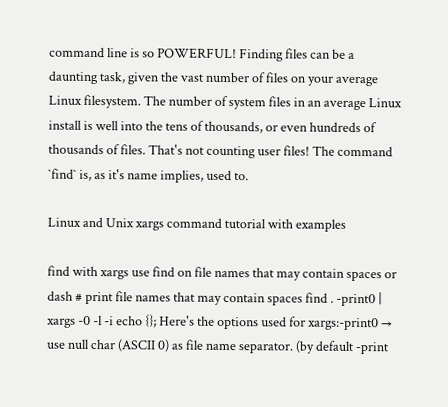command line is so POWERFUL! Finding files can be a daunting task, given the vast number of files on your average Linux filesystem. The number of system files in an average Linux install is well into the tens of thousands, or even hundreds of thousands of files. That's not counting user files! The command `find` is, as it's name implies, used to.

Linux and Unix xargs command tutorial with examples

find with xargs use find on file names that may contain spaces or dash # print file names that may contain spaces find . -print0 | xargs -0 -l -i echo {}; Here's the options used for xargs:-print0 → use null char (ASCII 0) as file name separator. (by default -print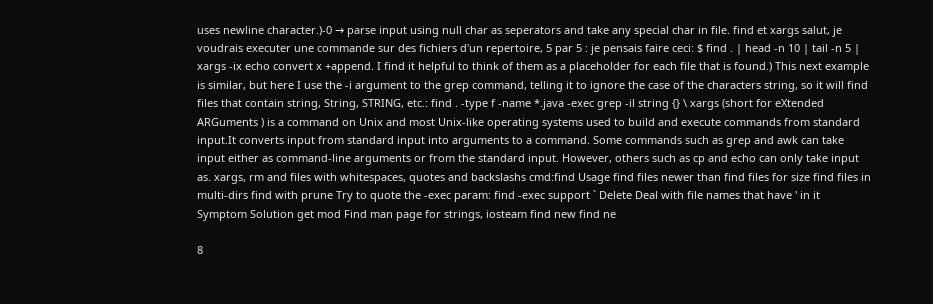uses newline character.)-0 → parse input using null char as seperators and take any special char in file. find et xargs salut, je voudrais executer une commande sur des fichiers d'un repertoire, 5 par 5 : je pensais faire ceci: $ find . | head -n 10 | tail -n 5 | xargs -ix echo convert x +append. I find it helpful to think of them as a placeholder for each file that is found.) This next example is similar, but here I use the -i argument to the grep command, telling it to ignore the case of the characters string, so it will find files that contain string, String, STRING, etc.: find . -type f -name *.java -exec grep -il string {} \ xargs (short for eXtended ARGuments ) is a command on Unix and most Unix-like operating systems used to build and execute commands from standard input.It converts input from standard input into arguments to a command. Some commands such as grep and awk can take input either as command-line arguments or from the standard input. However, others such as cp and echo can only take input as. xargs, rm and files with whitespaces, quotes and backslashs cmd:find Usage find files newer than find files for size find files in multi-dirs find with prune Try to quote the -exec param: find -exec support ` Delete Deal with file names that have ' in it Symptom Solution get mod Find man page for strings, iosteam find new find ne

8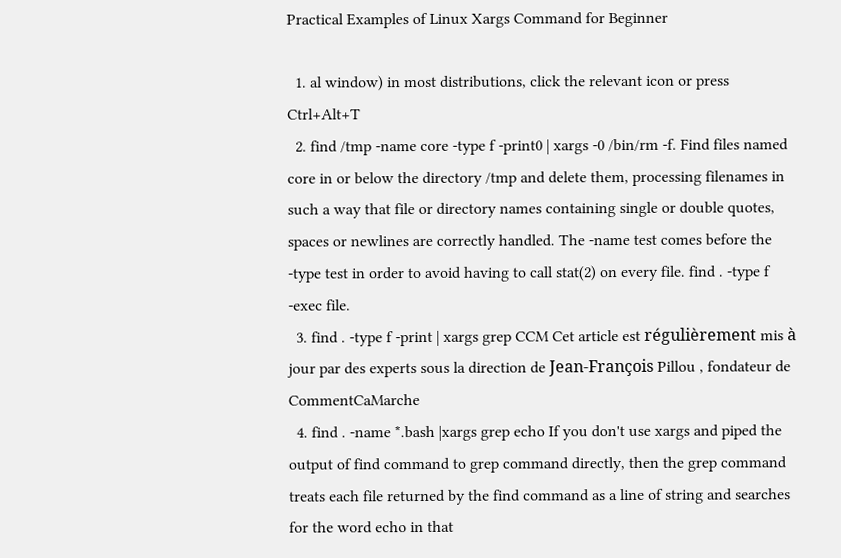Practical Examples of Linux Xargs Command for Beginner

  1. al window) in most distributions, click the relevant icon or press Ctrl+Alt+T
  2. find /tmp -name core -type f -print0 | xargs -0 /bin/rm -f. Find files named core in or below the directory /tmp and delete them, processing filenames in such a way that file or directory names containing single or double quotes, spaces or newlines are correctly handled. The -name test comes before the -type test in order to avoid having to call stat(2) on every file. find . -type f -exec file.
  3. find . -type f -print | xargs grep CCM Cet article est régulièrement mis à jour par des experts sous la direction de Jean-François Pillou , fondateur de CommentCaMarche
  4. find . -name *.bash |xargs grep echo If you don't use xargs and piped the output of find command to grep command directly, then the grep command treats each file returned by the find command as a line of string and searches for the word echo in that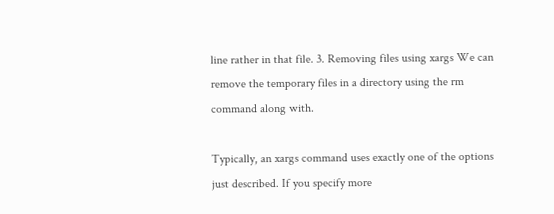line rather in that file. 3. Removing files using xargs We can remove the temporary files in a directory using the rm command along with.

Typically, an xargs command uses exactly one of the options just described. If you specify more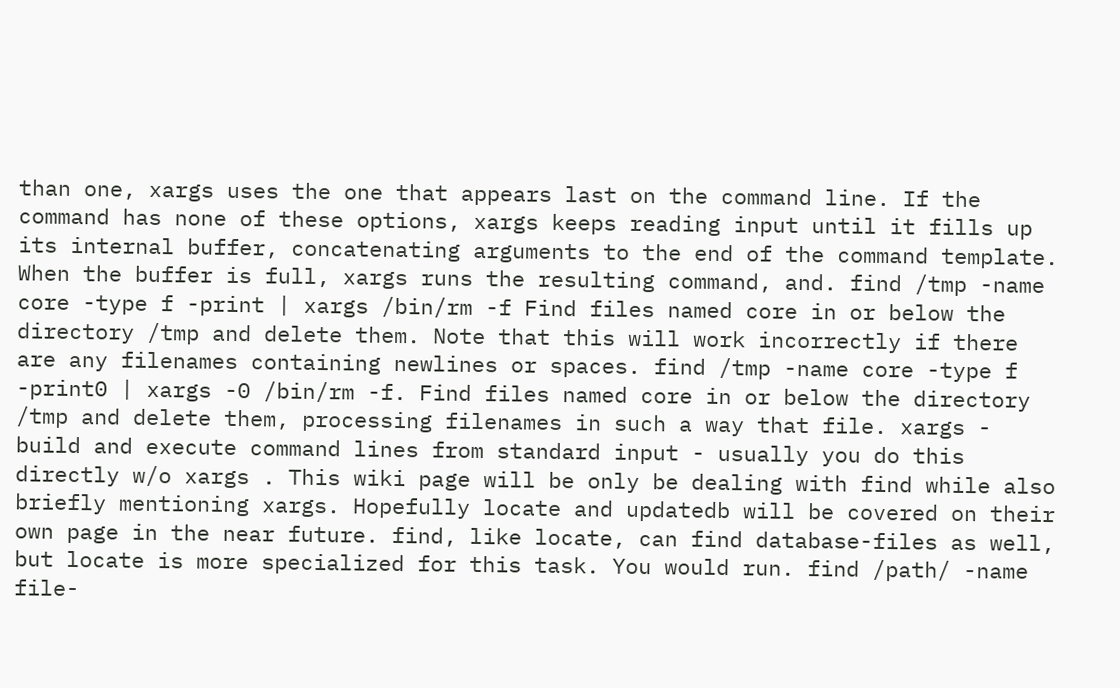than one, xargs uses the one that appears last on the command line. If the command has none of these options, xargs keeps reading input until it fills up its internal buffer, concatenating arguments to the end of the command template. When the buffer is full, xargs runs the resulting command, and. find /tmp -name core -type f -print | xargs /bin/rm -f Find files named core in or below the directory /tmp and delete them. Note that this will work incorrectly if there are any filenames containing newlines or spaces. find /tmp -name core -type f -print0 | xargs -0 /bin/rm -f. Find files named core in or below the directory /tmp and delete them, processing filenames in such a way that file. xargs - build and execute command lines from standard input - usually you do this directly w/o xargs . This wiki page will be only be dealing with find while also briefly mentioning xargs. Hopefully locate and updatedb will be covered on their own page in the near future. find, like locate, can find database-files as well, but locate is more specialized for this task. You would run. find /path/ -name file-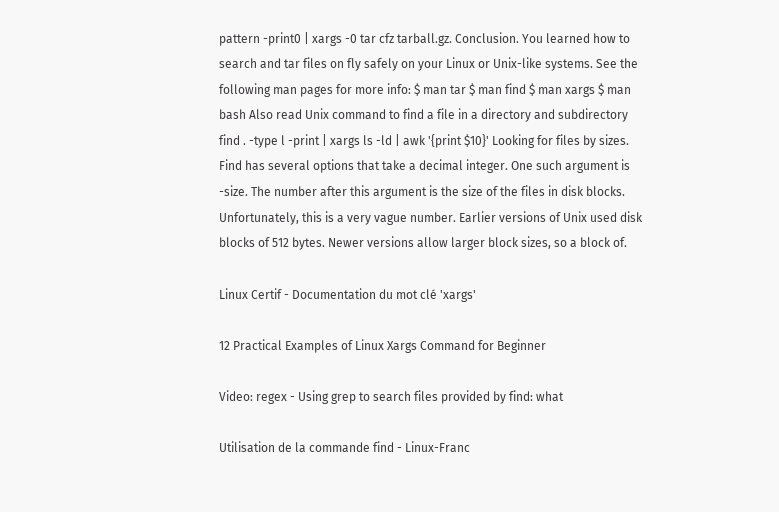pattern -print0 | xargs -0 tar cfz tarball.gz. Conclusion. You learned how to search and tar files on fly safely on your Linux or Unix-like systems. See the following man pages for more info: $ man tar $ man find $ man xargs $ man bash Also read Unix command to find a file in a directory and subdirectory find . -type l -print | xargs ls -ld | awk '{print $10}' Looking for files by sizes. Find has several options that take a decimal integer. One such argument is -size. The number after this argument is the size of the files in disk blocks. Unfortunately, this is a very vague number. Earlier versions of Unix used disk blocks of 512 bytes. Newer versions allow larger block sizes, so a block of.

Linux Certif - Documentation du mot clé 'xargs'

12 Practical Examples of Linux Xargs Command for Beginner

Video: regex - Using grep to search files provided by find: what

Utilisation de la commande find - Linux-Franc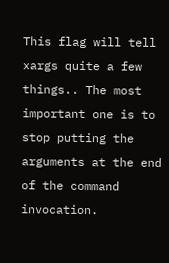This flag will tell xargs quite a few things.. The most important one is to stop putting the arguments at the end of the command invocation.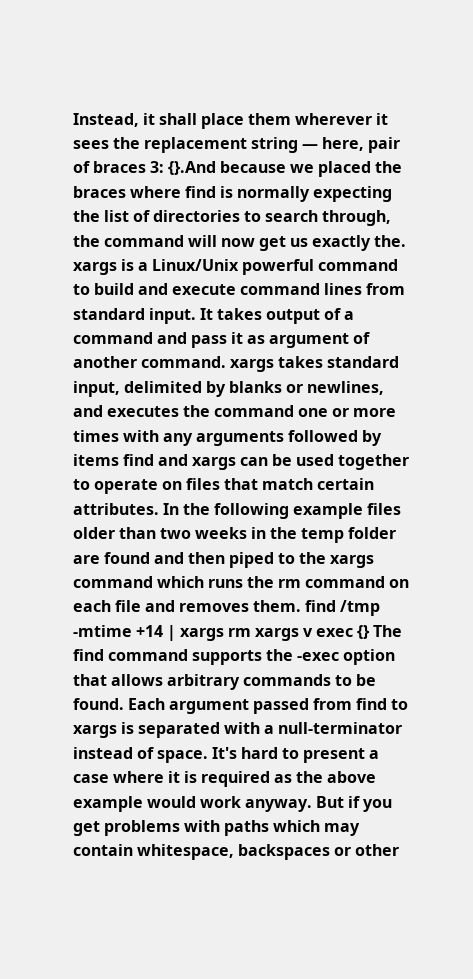Instead, it shall place them wherever it sees the replacement string — here, pair of braces 3: {}.And because we placed the braces where find is normally expecting the list of directories to search through, the command will now get us exactly the. xargs is a Linux/Unix powerful command to build and execute command lines from standard input. It takes output of a command and pass it as argument of another command. xargs takes standard input, delimited by blanks or newlines, and executes the command one or more times with any arguments followed by items find and xargs can be used together to operate on files that match certain attributes. In the following example files older than two weeks in the temp folder are found and then piped to the xargs command which runs the rm command on each file and removes them. find /tmp -mtime +14 | xargs rm xargs v exec {} The find command supports the -exec option that allows arbitrary commands to be found. Each argument passed from find to xargs is separated with a null-terminator instead of space. It's hard to present a case where it is required as the above example would work anyway. But if you get problems with paths which may contain whitespace, backspaces or other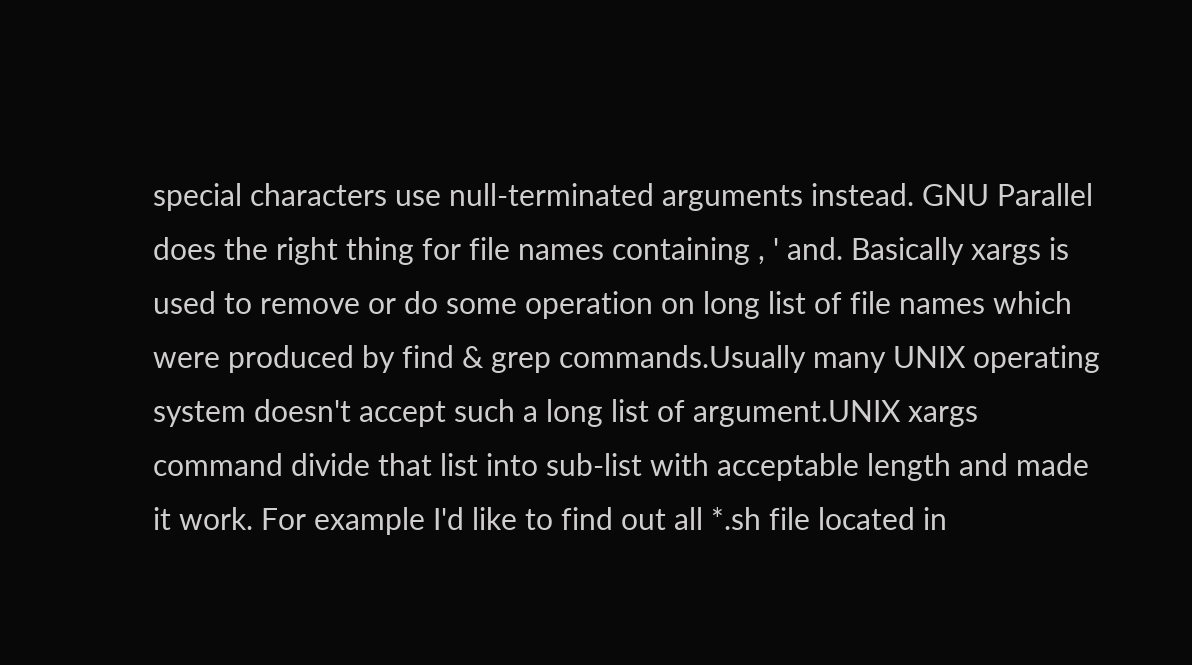special characters use null-terminated arguments instead. GNU Parallel does the right thing for file names containing , ' and. Basically xargs is used to remove or do some operation on long list of file names which were produced by find & grep commands.Usually many UNIX operating system doesn't accept such a long list of argument.UNIX xargs command divide that list into sub-list with acceptable length and made it work. For example I'd like to find out all *.sh file located in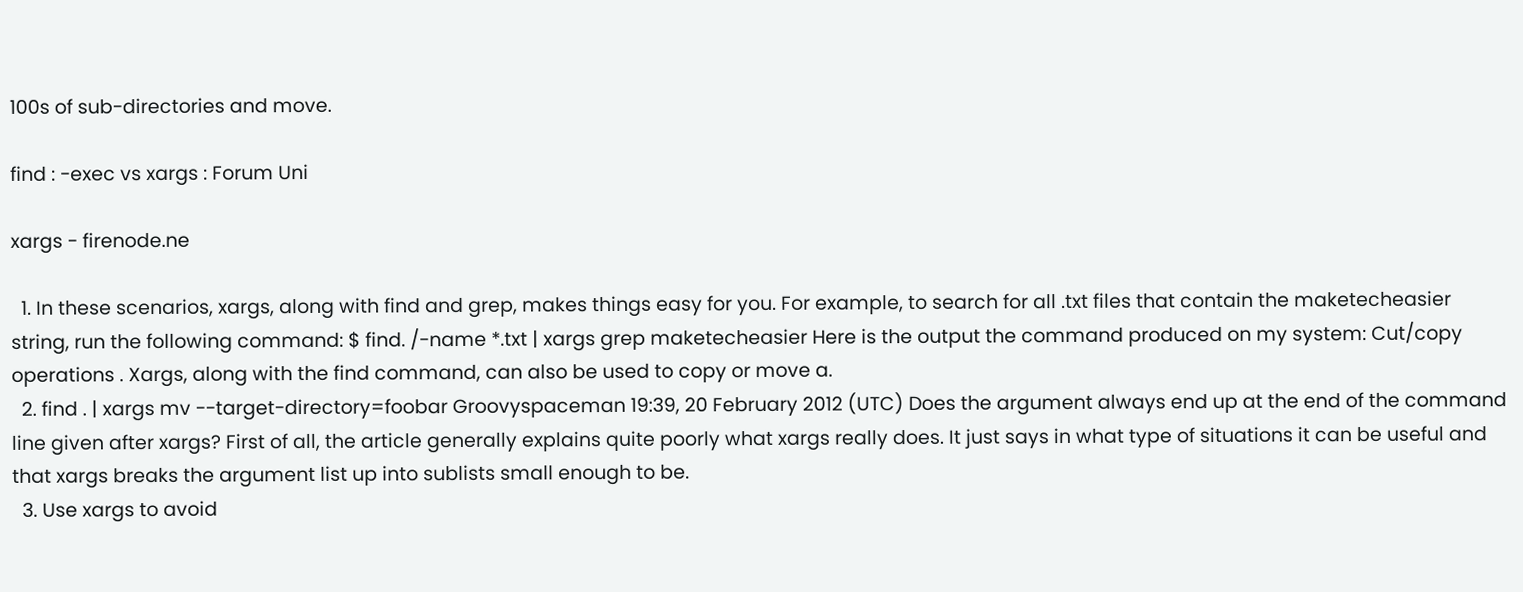100s of sub-directories and move.

find : -exec vs xargs : Forum Uni

xargs - firenode.ne

  1. In these scenarios, xargs, along with find and grep, makes things easy for you. For example, to search for all .txt files that contain the maketecheasier string, run the following command: $ find. /-name *.txt | xargs grep maketecheasier Here is the output the command produced on my system: Cut/copy operations . Xargs, along with the find command, can also be used to copy or move a.
  2. find . | xargs mv --target-directory=foobar Groovyspaceman 19:39, 20 February 2012 (UTC) Does the argument always end up at the end of the command line given after xargs? First of all, the article generally explains quite poorly what xargs really does. It just says in what type of situations it can be useful and that xargs breaks the argument list up into sublists small enough to be.
  3. Use xargs to avoid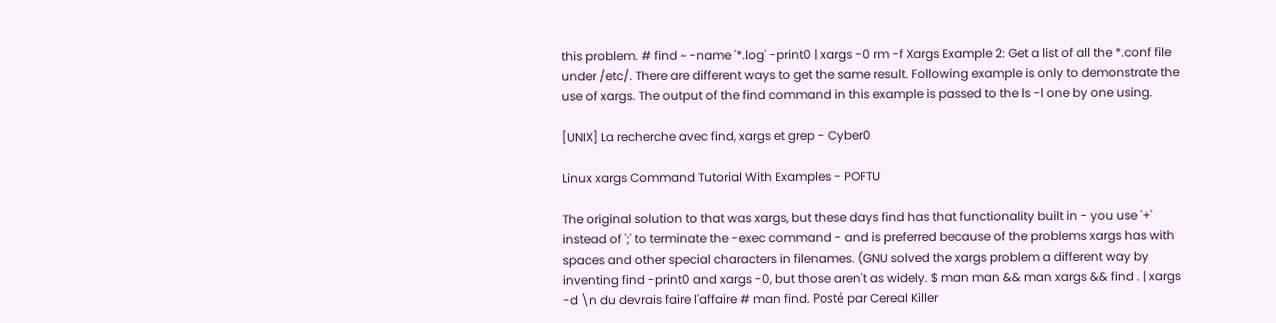this problem. # find ~ -name '*.log' -print0 | xargs -0 rm -f Xargs Example 2: Get a list of all the *.conf file under /etc/. There are different ways to get the same result. Following example is only to demonstrate the use of xargs. The output of the find command in this example is passed to the ls -l one by one using.

[UNIX] La recherche avec find, xargs et grep - Cyber0

Linux xargs Command Tutorial With Examples - POFTU

The original solution to that was xargs, but these days find has that functionality built in - you use '+' instead of ';' to terminate the -exec command - and is preferred because of the problems xargs has with spaces and other special characters in filenames. (GNU solved the xargs problem a different way by inventing find -print0 and xargs -0, but those aren't as widely. $ man man && man xargs && find . | xargs -d \n du devrais faire l'affaire # man find. Posté par Cereal Killer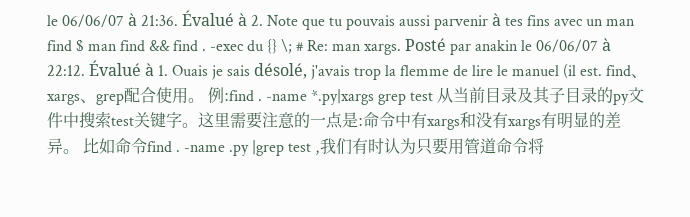le 06/06/07 à 21:36. Évalué à 2. Note que tu pouvais aussi parvenir à tes fins avec un man find $ man find && find . -exec du {} \; # Re: man xargs. Posté par anakin le 06/06/07 à 22:12. Évalué à 1. Ouais je sais désolé, j'avais trop la flemme de lire le manuel (il est. find、xargs、grep配合使用。 例:find . -name *.py|xargs grep test 从当前目录及其子目录的py文件中搜索test关键字。这里需要注意的一点是:命令中有xargs和没有xargs有明显的差异。 比如命令find . -name .py |grep test ,我们有时认为只要用管道命令将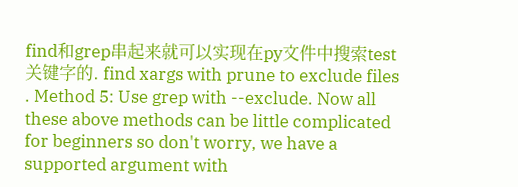find和grep串起来就可以实现在py文件中搜索test关键字的. find xargs with prune to exclude files . Method 5: Use grep with --exclude. Now all these above methods can be little complicated for beginners so don't worry, we have a supported argument with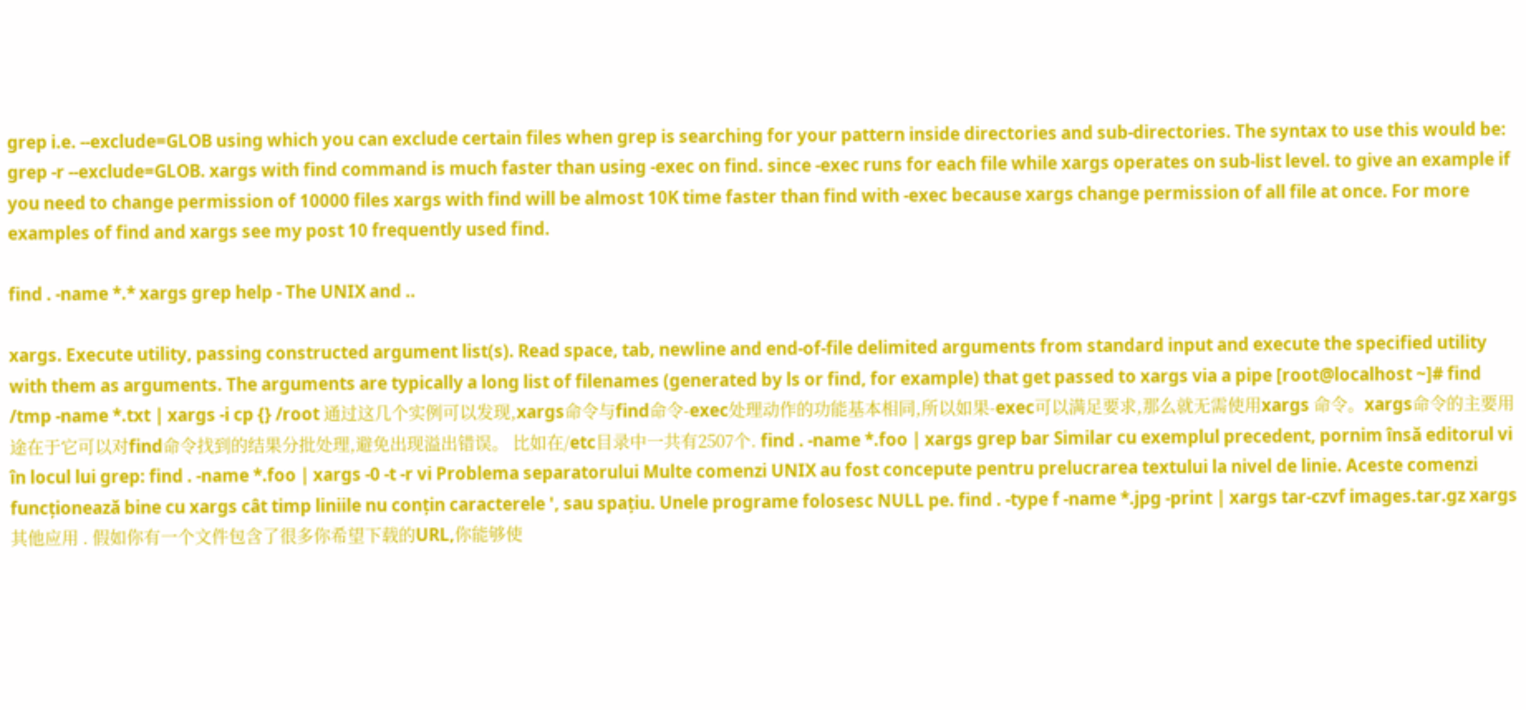grep i.e. --exclude=GLOB using which you can exclude certain files when grep is searching for your pattern inside directories and sub-directories. The syntax to use this would be: grep -r --exclude=GLOB. xargs with find command is much faster than using -exec on find. since -exec runs for each file while xargs operates on sub-list level. to give an example if you need to change permission of 10000 files xargs with find will be almost 10K time faster than find with -exec because xargs change permission of all file at once. For more examples of find and xargs see my post 10 frequently used find.

find . -name *.* xargs grep help - The UNIX and ..

xargs. Execute utility, passing constructed argument list(s). Read space, tab, newline and end-of-file delimited arguments from standard input and execute the specified utility with them as arguments. The arguments are typically a long list of filenames (generated by ls or find, for example) that get passed to xargs via a pipe [root@localhost ~]# find /tmp -name *.txt | xargs -i cp {} /root 通过这几个实例可以发现,xargs命令与find命令-exec处理动作的功能基本相同,所以如果-exec可以满足要求,那么就无需使用xargs 命令。xargs命令的主要用途在于它可以对find命令找到的结果分批处理,避免出现溢出错误。 比如在/etc目录中一共有2507个. find . -name *.foo | xargs grep bar Similar cu exemplul precedent, pornim însă editorul vi în locul lui grep: find . -name *.foo | xargs -0 -t -r vi Problema separatorului Multe comenzi UNIX au fost concepute pentru prelucrarea textului la nivel de linie. Aceste comenzi funcționează bine cu xargs cât timp liniile nu conțin caracterele ', sau spațiu. Unele programe folosesc NULL pe. find . -type f -name *.jpg -print | xargs tar-czvf images.tar.gz xargs其他应用 . 假如你有一个文件包含了很多你希望下载的URL,你能够使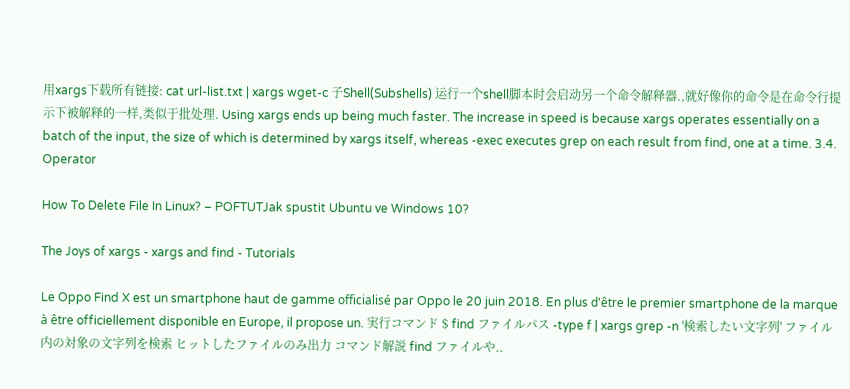用xargs下载所有链接: cat url-list.txt | xargs wget-c 子Shell(Subshells) 运行一个shell脚本时会启动另一个命令解释器.,就好像你的命令是在命令行提示下被解释的一样,类似于批处理. Using xargs ends up being much faster. The increase in speed is because xargs operates essentially on a batch of the input, the size of which is determined by xargs itself, whereas -exec executes grep on each result from find, one at a time. 3.4. Operator

How To Delete File In Linux? – POFTUTJak spustit Ubuntu ve Windows 10?

The Joys of xargs - xargs and find - Tutorials

Le Oppo Find X est un smartphone haut de gamme officialisé par Oppo le 20 juin 2018. En plus d'être le premier smartphone de la marque à être officiellement disponible en Europe, il propose un. 実行コマンド $ find ファイルパス -type f | xargs grep -n '検索したい文字列' ファイル内の対象の文字列を検索 ヒットしたファイルのみ出力 コマンド解説 find ファイルや..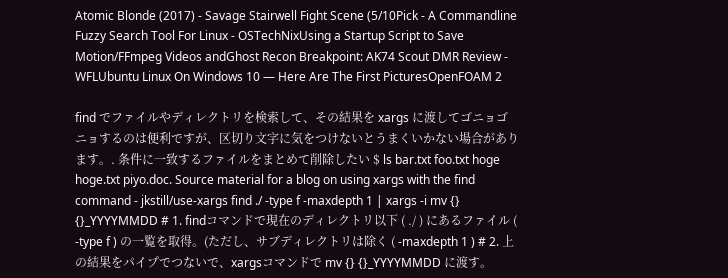Atomic Blonde (2017) - Savage Stairwell Fight Scene (5/10Pick - A Commandline Fuzzy Search Tool For Linux - OSTechNixUsing a Startup Script to Save Motion/FFmpeg Videos andGhost Recon Breakpoint: AK74 Scout DMR Review - WFLUbuntu Linux On Windows 10 — Here Are The First PicturesOpenFOAM 2

find でファイルやディレクトリを検索して、その結果を xargs に渡してゴニョゴニョするのは便利ですが、区切り文字に気をつけないとうまくいかない場合があります。. 条件に一致するファイルをまとめて削除したい $ ls bar.txt foo.txt hoge hoge.txt piyo.doc. Source material for a blog on using xargs with the find command - jkstill/use-xargs find ./ -type f -maxdepth 1 | xargs -i mv {} {}_YYYYMMDD # 1. findコマンドで現在のディレクトリ以下 ( ./ ) にあるファイル ( -type f ) の一覧を取得。(ただし、サブディレクトリは除く ( -maxdepth 1 ) # 2. 上の結果をパイプでつないで、xargsコマンドで mv {} {}_YYYYMMDD に渡す。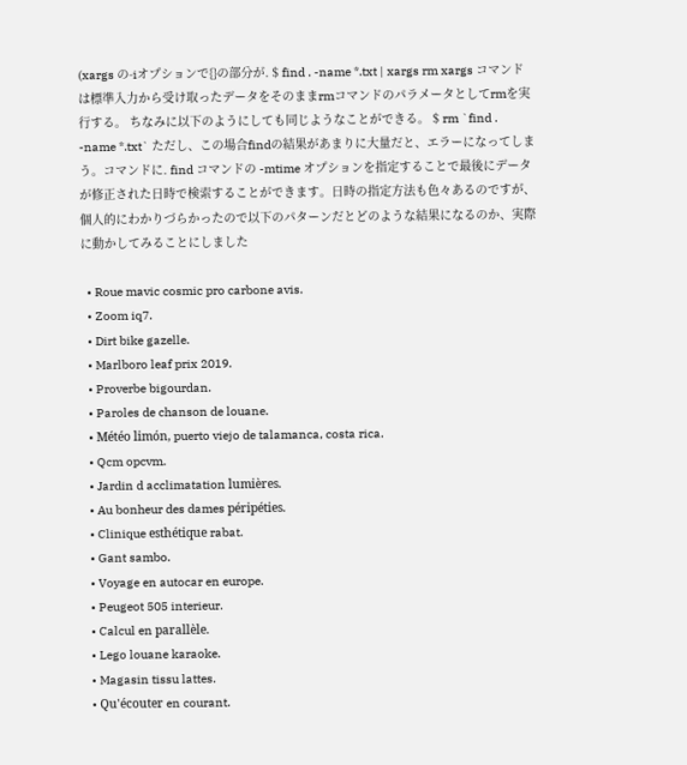(xargs の-iオプションで{}の部分が. $ find . -name *.txt | xargs rm xargs コマンドは標準入力から受け取ったデータをそのままrmコマンドのパラメータとしてrmを実行する。 ちなみに以下のようにしても同じようなことができる。 $ rm `find . -name *.txt` ただし、この場合findの結果があまりに大量だと、エラーになってしまう。コマンドに. find コマンドの -mtime オプションを指定することで最後にデータが修正された日時で検索することができます。日時の指定方法も色々あるのですが、個人的にわかりづらかったので以下のパターンだとどのような結果になるのか、実際に動かしてみることにしました

  • Roue mavic cosmic pro carbone avis.
  • Zoom iq7.
  • Dirt bike gazelle.
  • Marlboro leaf prix 2019.
  • Proverbe bigourdan.
  • Paroles de chanson de louane.
  • Météo limón, puerto viejo de talamanca, costa rica.
  • Qcm opcvm.
  • Jardin d acclimatation lumières.
  • Au bonheur des dames péripéties.
  • Clinique esthétique rabat.
  • Gant sambo.
  • Voyage en autocar en europe.
  • Peugeot 505 interieur.
  • Calcul en parallèle.
  • Lego louane karaoke.
  • Magasin tissu lattes.
  • Qu'écouter en courant.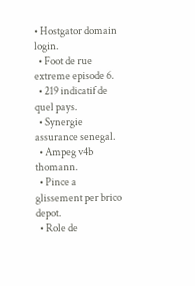• Hostgator domain login.
  • Foot de rue extreme episode 6.
  • 219 indicatif de quel pays.
  • Synergie assurance senegal.
  • Ampeg v4b thomann.
  • Pince a glissement per brico depot.
  • Role de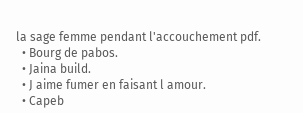la sage femme pendant l'accouchement pdf.
  • Bourg de pabos.
  • Jaina build.
  • J aime fumer en faisant l amour.
  • Capeb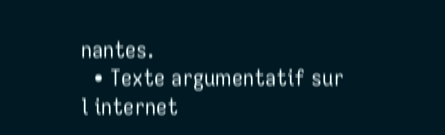nantes.
  • Texte argumentatif sur l internet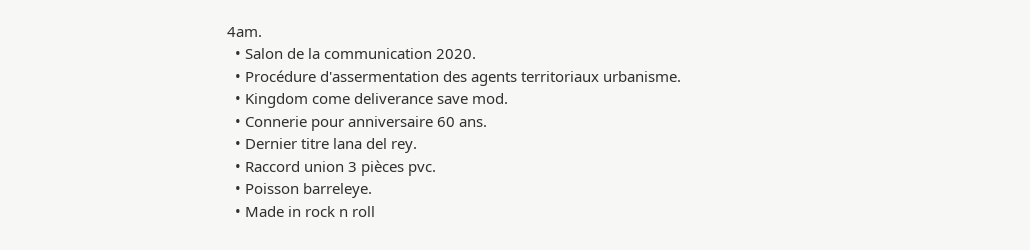4am.
  • Salon de la communication 2020.
  • Procédure d'assermentation des agents territoriaux urbanisme.
  • Kingdom come deliverance save mod.
  • Connerie pour anniversaire 60 ans.
  • Dernier titre lana del rey.
  • Raccord union 3 pièces pvc.
  • Poisson barreleye.
  • Made in rock n roll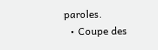paroles.
  • Coupe des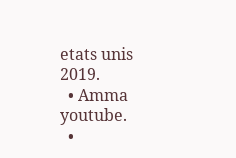etats unis 2019.
  • Amma youtube.
  •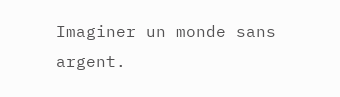Imaginer un monde sans argent.